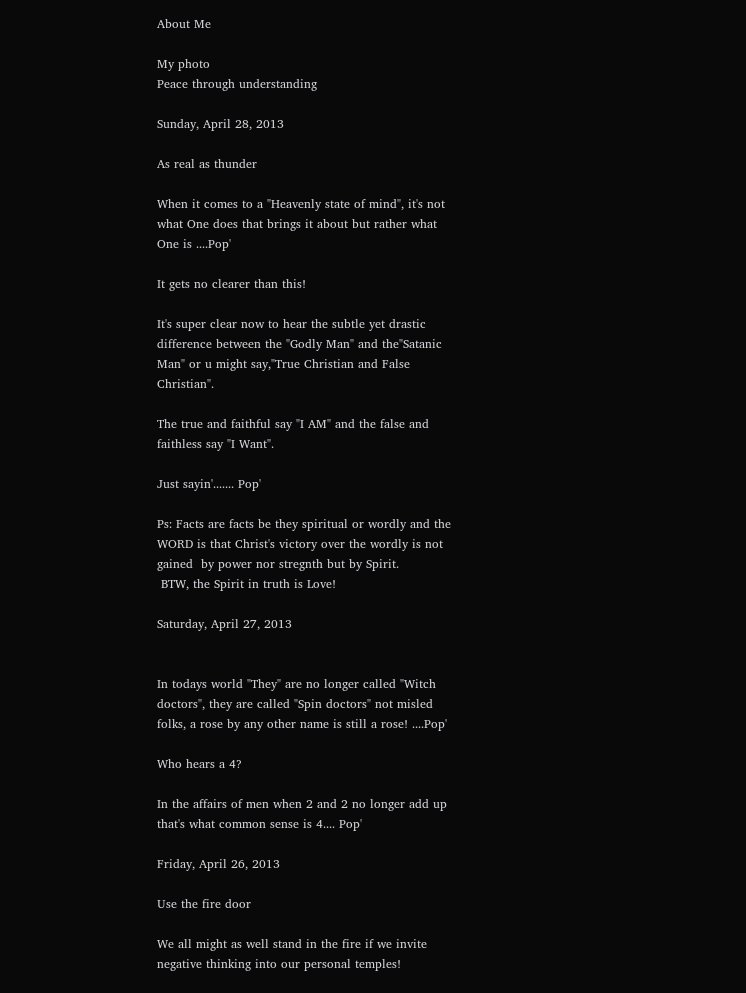About Me

My photo
Peace through understanding

Sunday, April 28, 2013

As real as thunder

When it comes to a "Heavenly state of mind", it's not what One does that brings it about but rather what One is ....Pop'

It gets no clearer than this!

It's super clear now to hear the subtle yet drastic difference between the "Godly Man" and the"Satanic Man" or u might say,"True Christian and False Christian".

The true and faithful say "I AM" and the false and faithless say "I Want".

Just sayin'....... Pop'

Ps: Facts are facts be they spiritual or wordly and the WORD is that Christ's victory over the wordly is not gained  by power nor stregnth but by Spirit.
 BTW, the Spirit in truth is Love!

Saturday, April 27, 2013


In todays world "They" are no longer called "Witch doctors", they are called "Spin doctors" not misled folks, a rose by any other name is still a rose! ....Pop'

Who hears a 4?

In the affairs of men when 2 and 2 no longer add up that's what common sense is 4.... Pop'

Friday, April 26, 2013

Use the fire door

We all might as well stand in the fire if we invite negative thinking into our personal temples!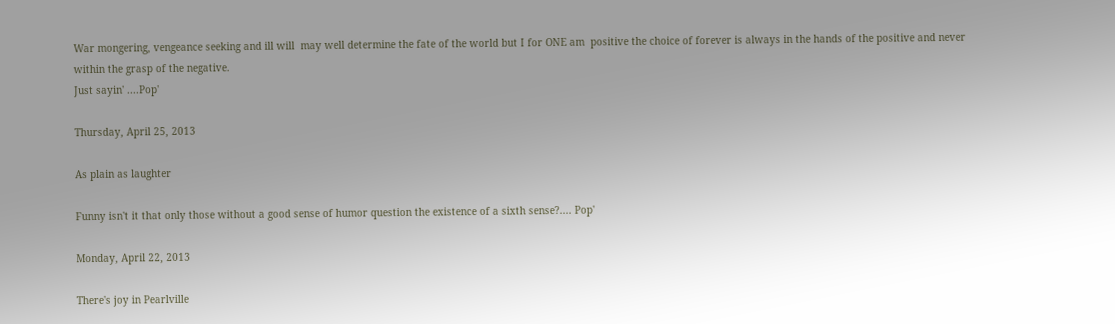War mongering, vengeance seeking and ill will  may well determine the fate of the world but I for ONE am  positive the choice of forever is always in the hands of the positive and never within the grasp of the negative.
Just sayin' ....Pop'

Thursday, April 25, 2013

As plain as laughter

Funny isn't it that only those without a good sense of humor question the existence of a sixth sense?.... Pop'

Monday, April 22, 2013

There's joy in Pearlville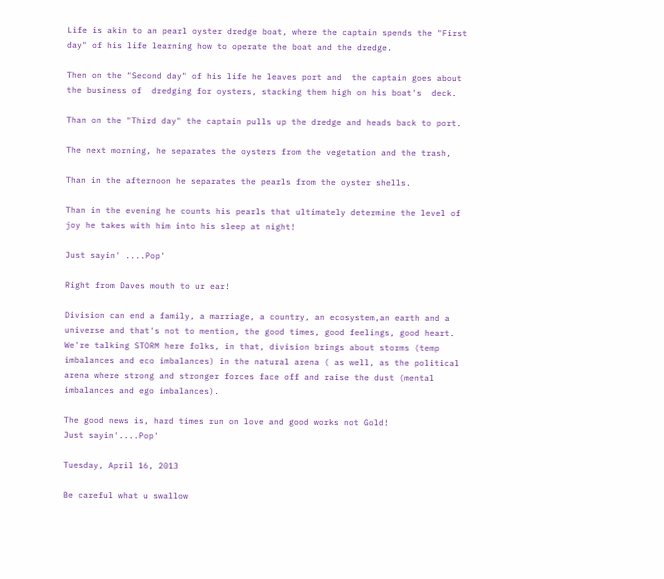Life is akin to an pearl oyster dredge boat, where the captain spends the "First day" of his life learning how to operate the boat and the dredge.

Then on the "Second day" of his life he leaves port and  the captain goes about the business of  dredging for oysters, stacking them high on his boat's  deck.

Than on the "Third day" the captain pulls up the dredge and heads back to port.

The next morning, he separates the oysters from the vegetation and the trash,

Than in the afternoon he separates the pearls from the oyster shells.

Than in the evening he counts his pearls that ultimately determine the level of joy he takes with him into his sleep at night!

Just sayin' ....Pop'

Right from Daves mouth to ur ear!

Division can end a family, a marriage, a country, an ecosystem,an earth and a universe and that's not to mention, the good times, good feelings, good heart.
We're talking STORM here folks, in that, division brings about storms (temp imbalances and eco imbalances) in the natural arena ( as well, as the political arena where strong and stronger forces face off and raise the dust (mental imbalances and ego imbalances).

The good news is, hard times run on love and good works not Gold!
Just sayin'....Pop'

Tuesday, April 16, 2013

Be careful what u swallow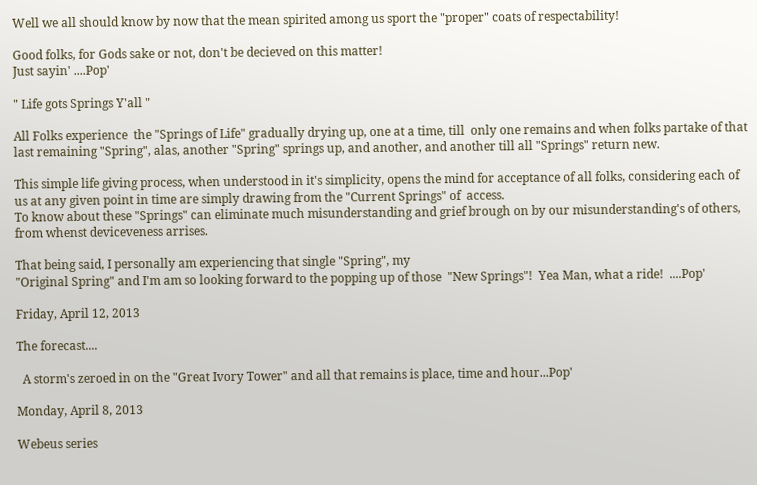Well we all should know by now that the mean spirited among us sport the "proper" coats of respectability!

Good folks, for Gods sake or not, don't be decieved on this matter!
Just sayin' ....Pop'

" Life gots Springs Y'all "

All Folks experience  the "Springs of Life" gradually drying up, one at a time, till  only one remains and when folks partake of that last remaining "Spring", alas, another "Spring" springs up, and another, and another till all "Springs" return new.

This simple life giving process, when understood in it's simplicity, opens the mind for acceptance of all folks, considering each of us at any given point in time are simply drawing from the "Current Springs" of  access.
To know about these "Springs" can eliminate much misunderstanding and grief brough on by our misunderstanding's of others, from whenst deviceveness arrises.

That being said, I personally am experiencing that single "Spring", my
"Original Spring" and I'm am so looking forward to the popping up of those  "New Springs"!  Yea Man, what a ride!  ....Pop'

Friday, April 12, 2013

The forecast....

  A storm's zeroed in on the "Great Ivory Tower" and all that remains is place, time and hour...Pop'

Monday, April 8, 2013

Webeus series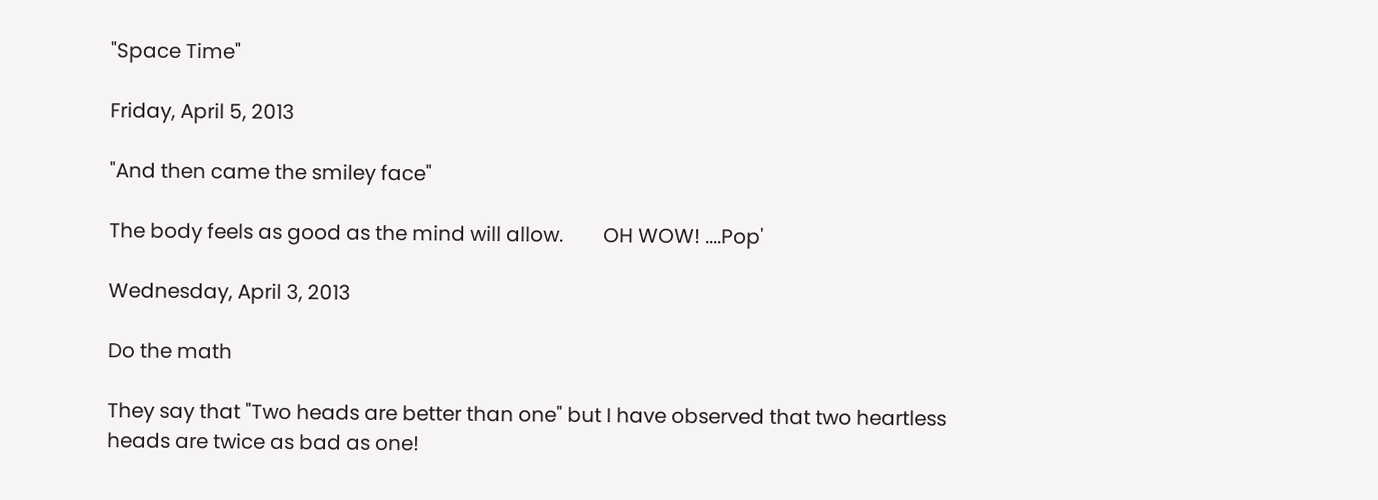"Space Time"

Friday, April 5, 2013

"And then came the smiley face"

The body feels as good as the mind will allow.        OH WOW! ....Pop'

Wednesday, April 3, 2013

Do the math

They say that "Two heads are better than one" but I have observed that two heartless heads are twice as bad as one!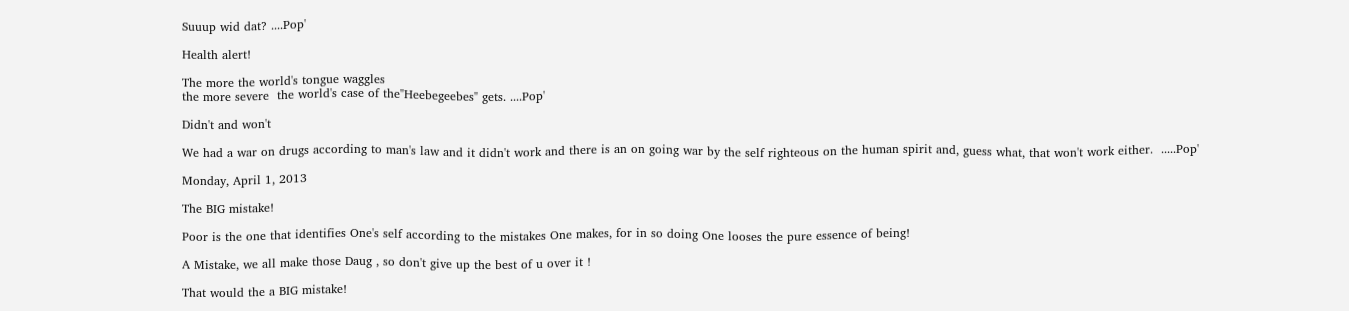Suuup wid dat? ....Pop'

Health alert!

The more the world's tongue waggles
the more severe  the world's case of the"Heebegeebes" gets. ....Pop'

Didn't and won't

We had a war on drugs according to man's law and it didn't work and there is an on going war by the self righteous on the human spirit and, guess what, that won't work either.  .....Pop'

Monday, April 1, 2013

The BIG mistake!

Poor is the one that identifies One's self according to the mistakes One makes, for in so doing One looses the pure essence of being!

A Mistake, we all make those Daug , so don't give up the best of u over it !

That would the a BIG mistake!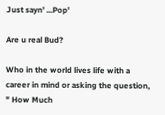Just sayn' ...Pop'

Are u real Bud?

Who in the world lives life with a career in mind or asking the question,
" How Much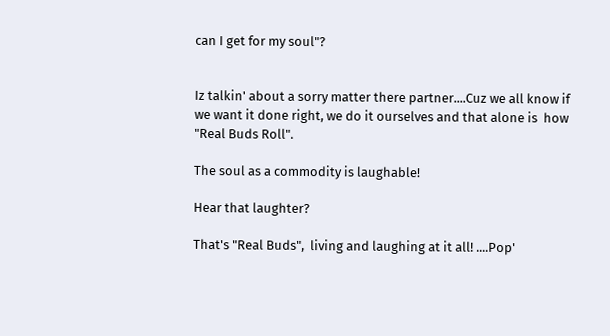can I get for my soul"?


Iz talkin' about a sorry matter there partner....Cuz we all know if we want it done right, we do it ourselves and that alone is  how "Real Buds Roll".

The soul as a commodity is laughable!

Hear that laughter?

That's "Real Buds",  living and laughing at it all! ....Pop'